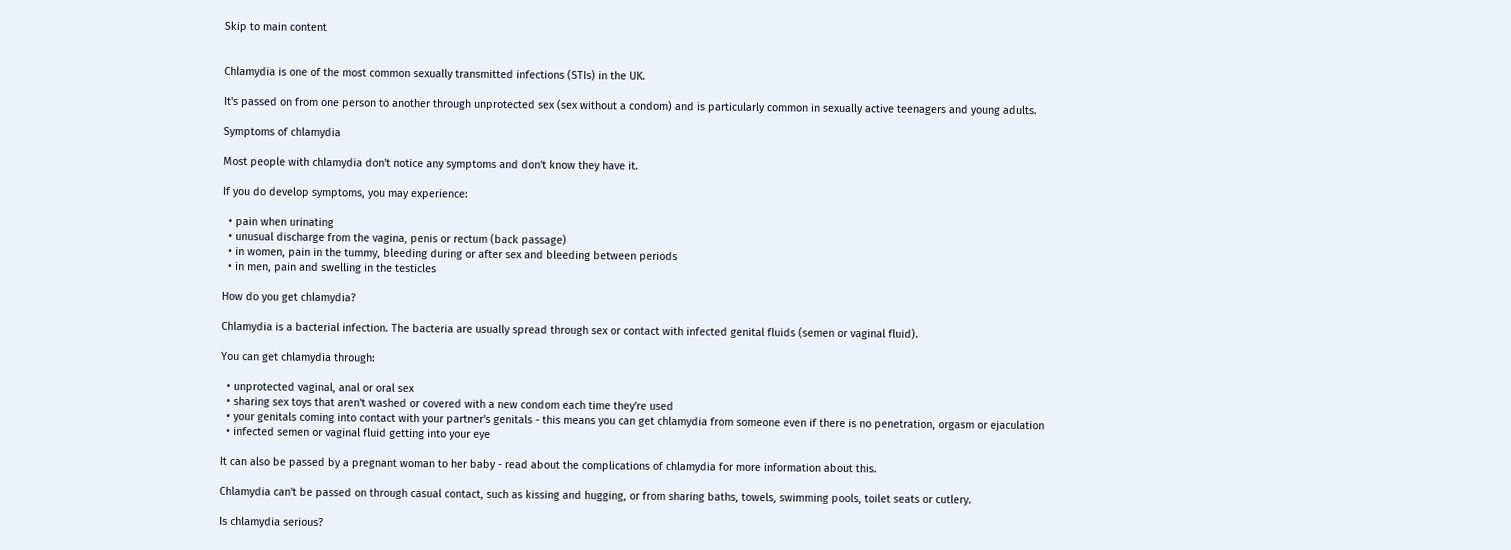Skip to main content


Chlamydia is one of the most common sexually transmitted infections (STIs) in the UK.

It's passed on from one person to another through unprotected sex (sex without a condom) and is particularly common in sexually active teenagers and young adults.

Symptoms of chlamydia

Most people with chlamydia don't notice any symptoms and don't know they have it.

If you do develop symptoms, you may experience:

  • pain when urinating
  • unusual discharge from the vagina, penis or rectum (back passage)
  • in women, pain in the tummy, bleeding during or after sex and bleeding between periods
  • in men, pain and swelling in the testicles

How do you get chlamydia?

Chlamydia is a bacterial infection. The bacteria are usually spread through sex or contact with infected genital fluids (semen or vaginal fluid).

You can get chlamydia through:

  • unprotected vaginal, anal or oral sex
  • sharing sex toys that aren't washed or covered with a new condom each time they're used
  • your genitals coming into contact with your partner's genitals - this means you can get chlamydia from someone even if there is no penetration, orgasm or ejaculation
  • infected semen or vaginal fluid getting into your eye

It can also be passed by a pregnant woman to her baby - read about the complications of chlamydia for more information about this.

Chlamydia can't be passed on through casual contact, such as kissing and hugging, or from sharing baths, towels, swimming pools, toilet seats or cutlery.

Is chlamydia serious?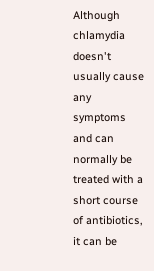Although chlamydia doesn't usually cause any symptoms and can normally be treated with a short course of antibiotics, it can be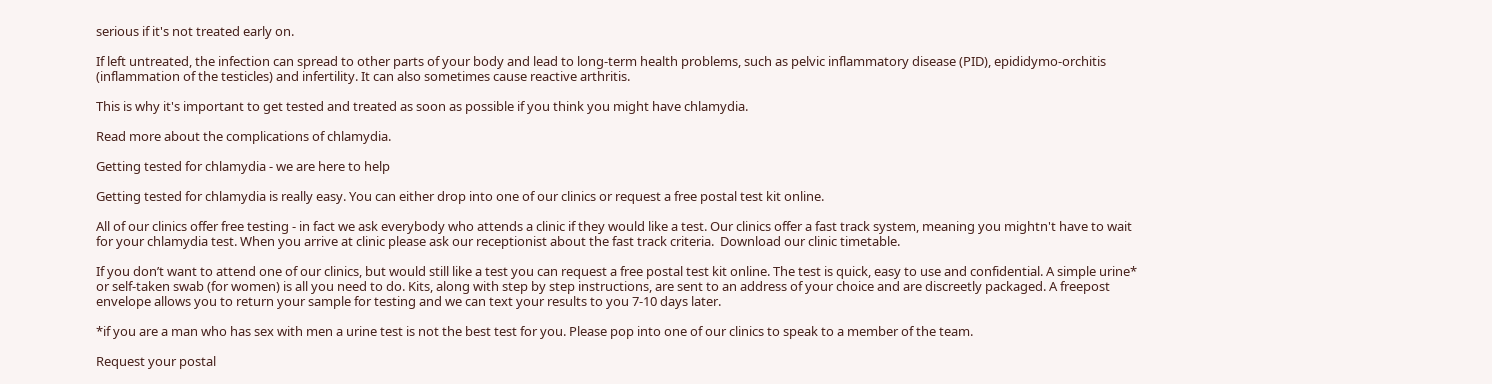serious if it's not treated early on.

If left untreated, the infection can spread to other parts of your body and lead to long-term health problems, such as pelvic inflammatory disease (PID), epididymo-orchitis (inflammation of the testicles) and infertility. It can also sometimes cause reactive arthritis.

This is why it's important to get tested and treated as soon as possible if you think you might have chlamydia.

Read more about the complications of chlamydia.

Getting tested for chlamydia - we are here to help

Getting tested for chlamydia is really easy. You can either drop into one of our clinics or request a free postal test kit online.

All of our clinics offer free testing - in fact we ask everybody who attends a clinic if they would like a test. Our clinics offer a fast track system, meaning you mightn't have to wait for your chlamydia test. When you arrive at clinic please ask our receptionist about the fast track criteria.  Download our clinic timetable.

If you don’t want to attend one of our clinics, but would still like a test you can request a free postal test kit online. The test is quick, easy to use and confidential. A simple urine* or self-taken swab (for women) is all you need to do. Kits, along with step by step instructions, are sent to an address of your choice and are discreetly packaged. A freepost envelope allows you to return your sample for testing and we can text your results to you 7-10 days later.

*if you are a man who has sex with men a urine test is not the best test for you. Please pop into one of our clinics to speak to a member of the team.

Request your postal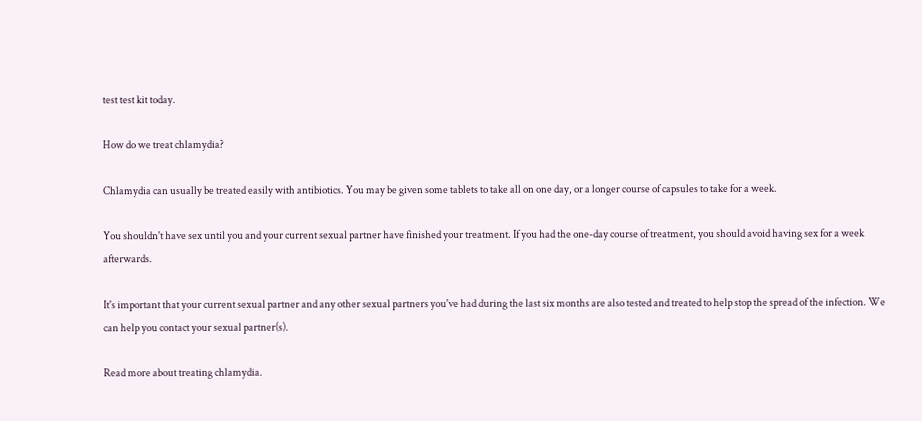test test kit today.

How do we treat chlamydia?

Chlamydia can usually be treated easily with antibiotics. You may be given some tablets to take all on one day, or a longer course of capsules to take for a week.

You shouldn't have sex until you and your current sexual partner have finished your treatment. If you had the one-day course of treatment, you should avoid having sex for a week afterwards.

It's important that your current sexual partner and any other sexual partners you've had during the last six months are also tested and treated to help stop the spread of the infection. We can help you contact your sexual partner(s).

Read more about treating chlamydia.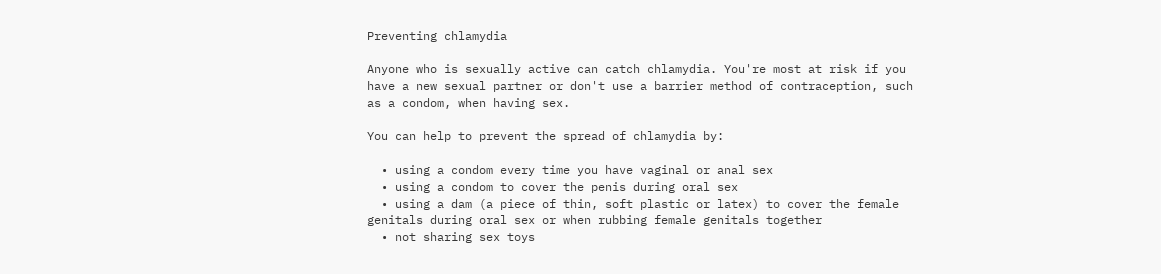Preventing chlamydia

Anyone who is sexually active can catch chlamydia. You're most at risk if you have a new sexual partner or don't use a barrier method of contraception, such as a condom, when having sex.

You can help to prevent the spread of chlamydia by:

  • using a condom every time you have vaginal or anal sex
  • using a condom to cover the penis during oral sex
  • using a dam (a piece of thin, soft plastic or latex) to cover the female genitals during oral sex or when rubbing female genitals together
  • not sharing sex toys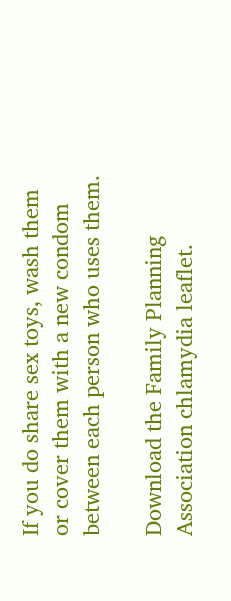If you do share sex toys, wash them or cover them with a new condom between each person who uses them.

Download the Family Planning Association chlamydia leaflet.